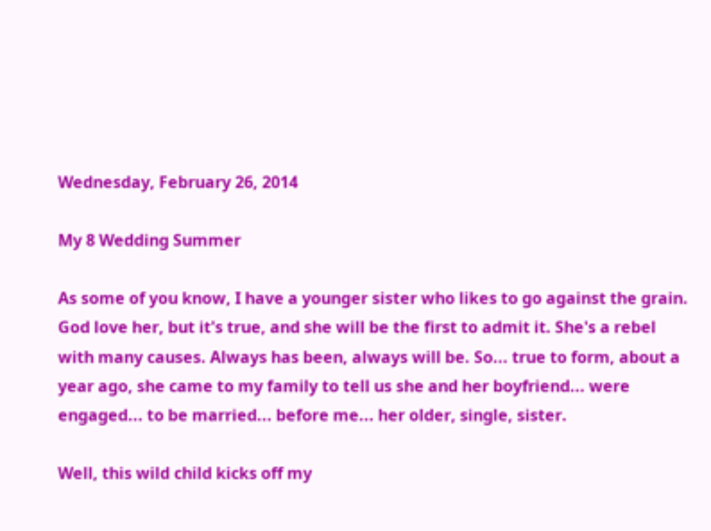Wednesday, February 26, 2014

My 8 Wedding Summer

As some of you know, I have a younger sister who likes to go against the grain. God love her, but it's true, and she will be the first to admit it. She's a rebel with many causes. Always has been, always will be. So... true to form, about a year ago, she came to my family to tell us she and her boyfriend... were engaged... to be married... before me... her older, single, sister.

Well, this wild child kicks off my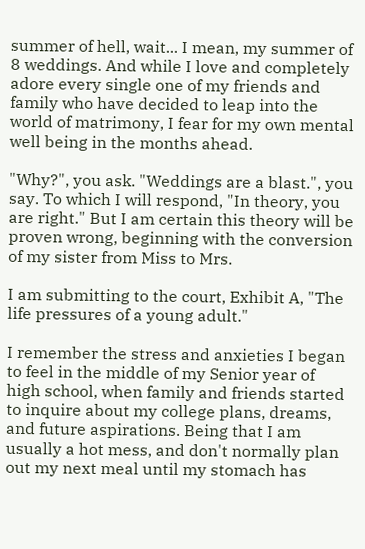summer of hell, wait... I mean, my summer of 8 weddings. And while I love and completely adore every single one of my friends and family who have decided to leap into the world of matrimony, I fear for my own mental well being in the months ahead.

"Why?", you ask. "Weddings are a blast.", you say. To which I will respond, "In theory, you are right." But I am certain this theory will be proven wrong, beginning with the conversion of my sister from Miss to Mrs.

I am submitting to the court, Exhibit A, "The life pressures of a young adult."

I remember the stress and anxieties I began to feel in the middle of my Senior year of high school, when family and friends started to inquire about my college plans, dreams, and future aspirations. Being that I am usually a hot mess, and don't normally plan out my next meal until my stomach has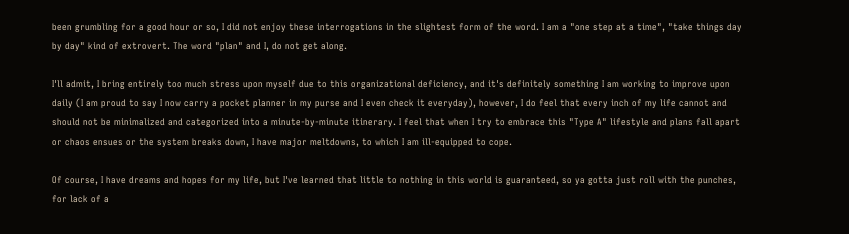been grumbling for a good hour or so, I did not enjoy these interrogations in the slightest form of the word. I am a "one step at a time", "take things day by day" kind of extrovert. The word "plan" and I, do not get along.

I'll admit, I bring entirely too much stress upon myself due to this organizational deficiency, and it's definitely something I am working to improve upon daily (I am proud to say I now carry a pocket planner in my purse and I even check it everyday), however, I do feel that every inch of my life cannot and should not be minimalized and categorized into a minute-by-minute itinerary. I feel that when I try to embrace this "Type A" lifestyle and plans fall apart or chaos ensues or the system breaks down, I have major meltdowns, to which I am ill-equipped to cope.

Of course, I have dreams and hopes for my life, but I've learned that little to nothing in this world is guaranteed, so ya gotta just roll with the punches, for lack of a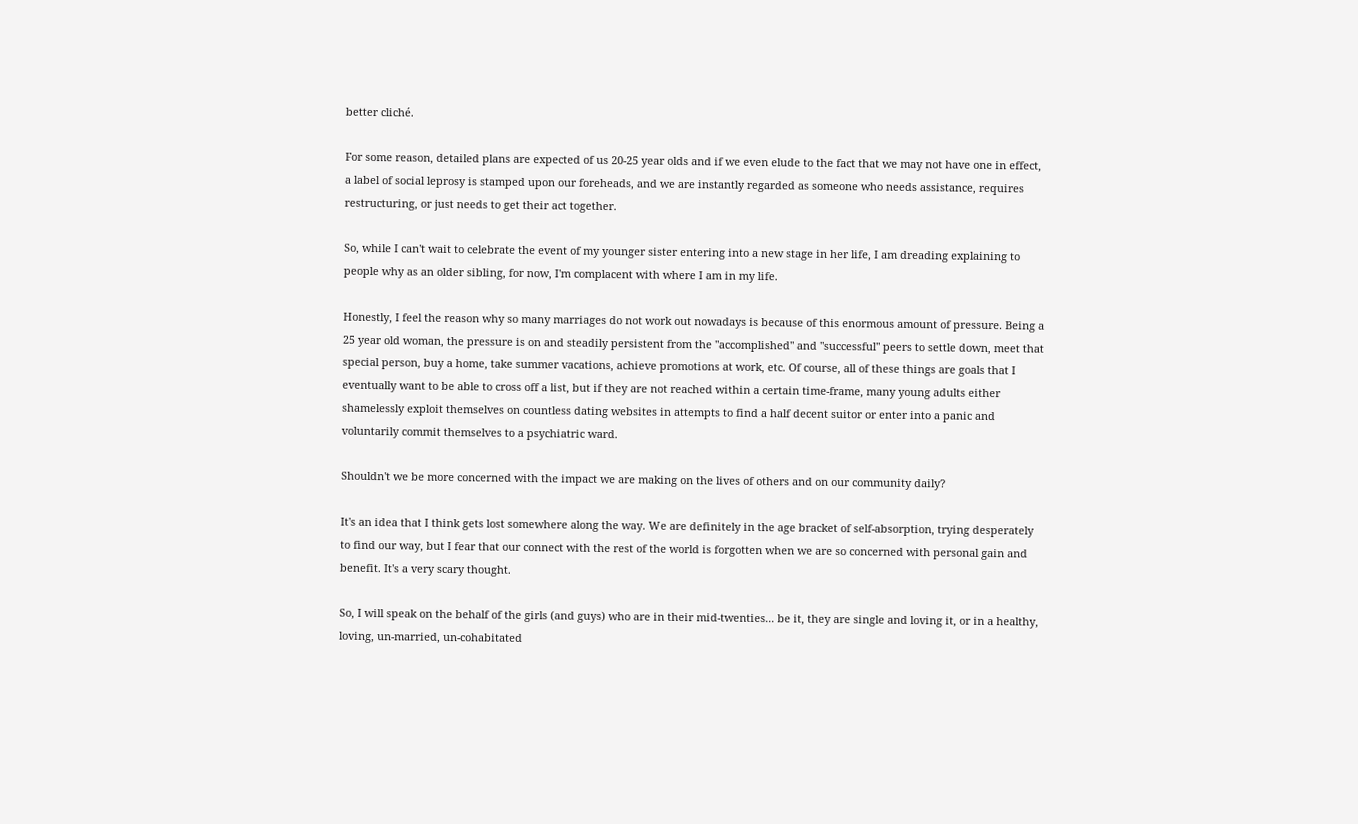better cliché.

For some reason, detailed plans are expected of us 20-25 year olds and if we even elude to the fact that we may not have one in effect, a label of social leprosy is stamped upon our foreheads, and we are instantly regarded as someone who needs assistance, requires restructuring, or just needs to get their act together.

So, while I can't wait to celebrate the event of my younger sister entering into a new stage in her life, I am dreading explaining to people why as an older sibling, for now, I'm complacent with where I am in my life.

Honestly, I feel the reason why so many marriages do not work out nowadays is because of this enormous amount of pressure. Being a 25 year old woman, the pressure is on and steadily persistent from the "accomplished" and "successful" peers to settle down, meet that special person, buy a home, take summer vacations, achieve promotions at work, etc. Of course, all of these things are goals that I eventually want to be able to cross off a list, but if they are not reached within a certain time-frame, many young adults either shamelessly exploit themselves on countless dating websites in attempts to find a half decent suitor or enter into a panic and voluntarily commit themselves to a psychiatric ward.

Shouldn't we be more concerned with the impact we are making on the lives of others and on our community daily?

It's an idea that I think gets lost somewhere along the way. We are definitely in the age bracket of self-absorption, trying desperately to find our way, but I fear that our connect with the rest of the world is forgotten when we are so concerned with personal gain and benefit. It's a very scary thought.

So, I will speak on the behalf of the girls (and guys) who are in their mid-twenties... be it, they are single and loving it, or in a healthy, loving, un-married, un-cohabitated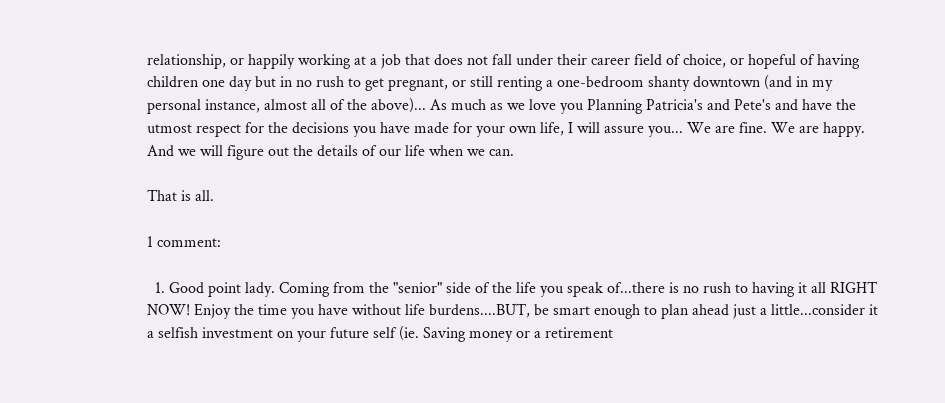relationship, or happily working at a job that does not fall under their career field of choice, or hopeful of having children one day but in no rush to get pregnant, or still renting a one-bedroom shanty downtown (and in my personal instance, almost all of the above)... As much as we love you Planning Patricia's and Pete's and have the utmost respect for the decisions you have made for your own life, I will assure you... We are fine. We are happy. And we will figure out the details of our life when we can.

That is all.

1 comment:

  1. Good point lady. Coming from the "senior" side of the life you speak of...there is no rush to having it all RIGHT NOW! Enjoy the time you have without life burdens....BUT, be smart enough to plan ahead just a little...consider it a selfish investment on your future self (ie. Saving money or a retirement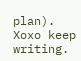plan). Xoxo keep writing.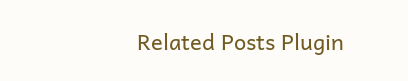Related Posts Plugin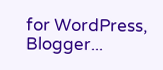for WordPress, Blogger...